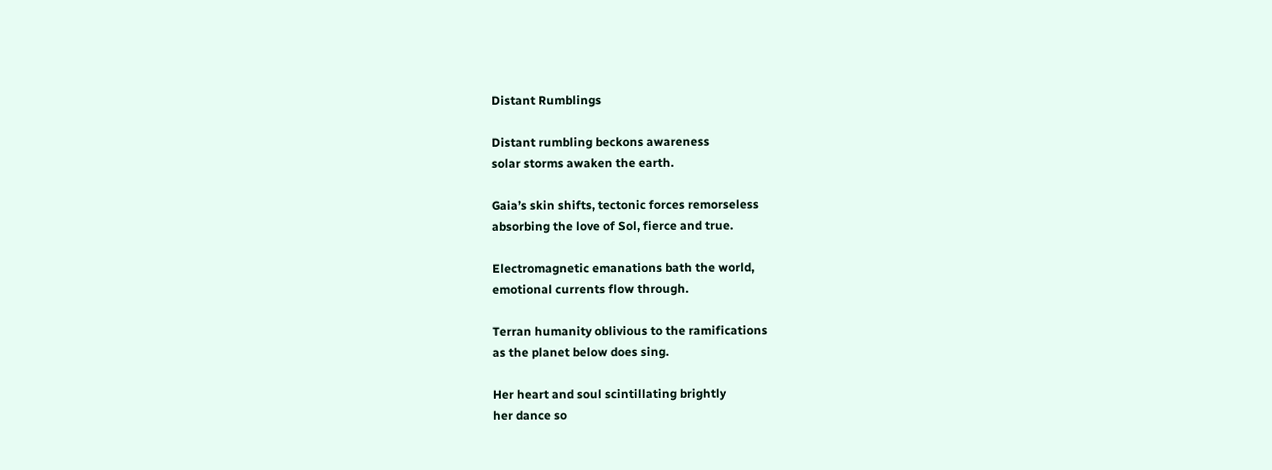Distant Rumblings

Distant rumbling beckons awareness
solar storms awaken the earth.

Gaia’s skin shifts, tectonic forces remorseless
absorbing the love of Sol, fierce and true.

Electromagnetic emanations bath the world,
emotional currents flow through.

Terran humanity oblivious to the ramifications
as the planet below does sing.

Her heart and soul scintillating brightly
her dance so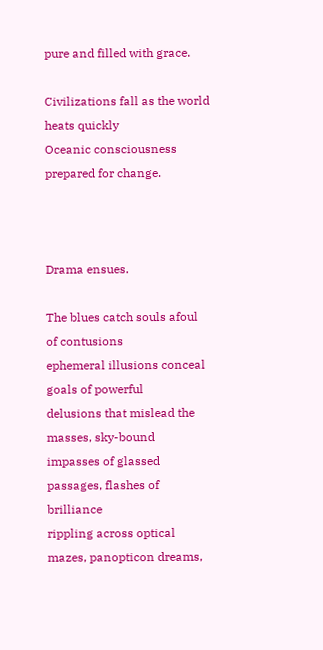pure and filled with grace.

Civilizations fall as the world heats quickly
Oceanic consciousness prepared for change.



Drama ensues.

The blues catch souls afoul of contusions
ephemeral illusions conceal goals of powerful
delusions that mislead the masses, sky-bound
impasses of glassed passages, flashes of brilliance
rippling across optical mazes, panopticon dreams,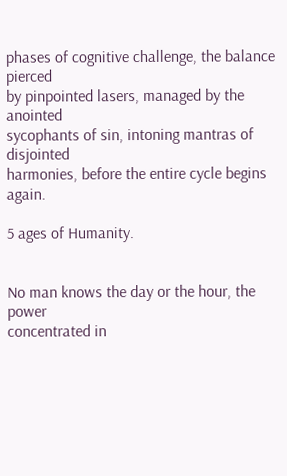phases of cognitive challenge, the balance pierced
by pinpointed lasers, managed by the anointed
sycophants of sin, intoning mantras of disjointed
harmonies, before the entire cycle begins again.

5 ages of Humanity.


No man knows the day or the hour, the power
concentrated in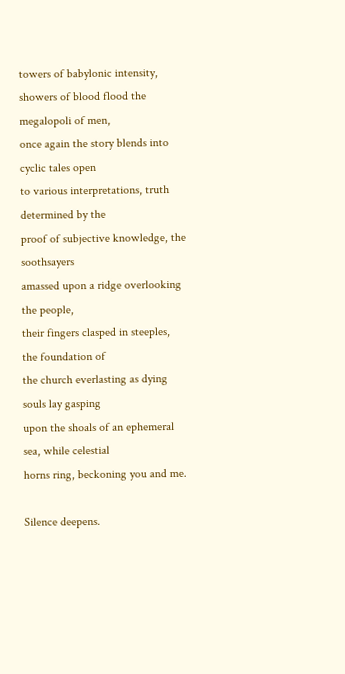towers of babylonic intensity,
showers of blood flood the megalopoli of men,
once again the story blends into cyclic tales open
to various interpretations, truth determined by the
proof of subjective knowledge, the soothsayers
amassed upon a ridge overlooking the people,
their fingers clasped in steeples, the foundation of
the church everlasting as dying souls lay gasping
upon the shoals of an ephemeral sea, while celestial
horns ring, beckoning you and me.

Silence deepens.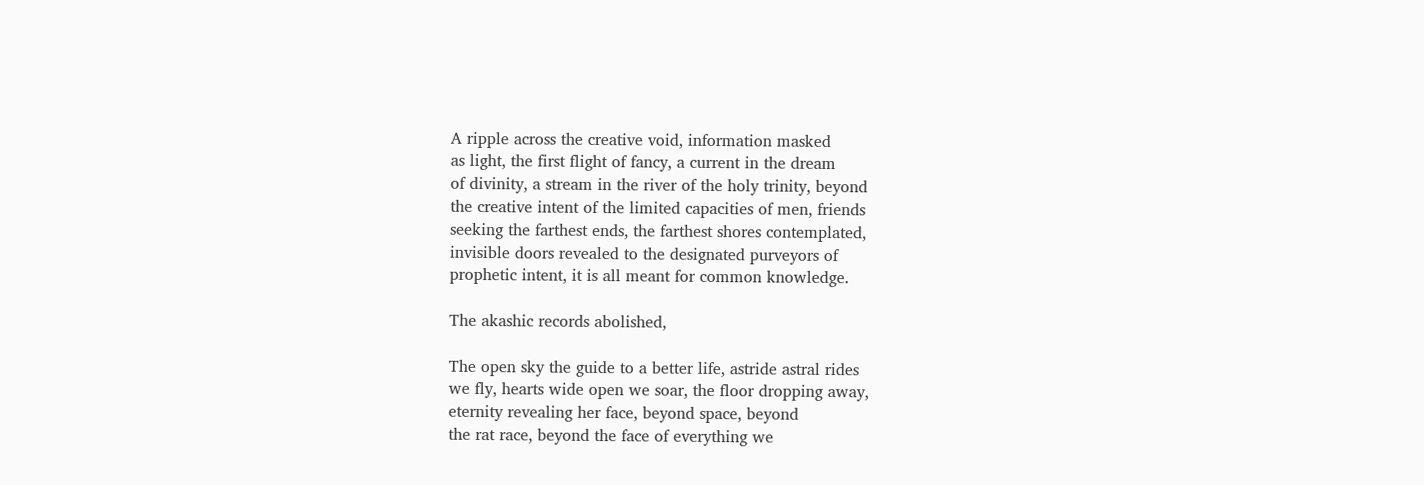A ripple across the creative void, information masked
as light, the first flight of fancy, a current in the dream
of divinity, a stream in the river of the holy trinity, beyond
the creative intent of the limited capacities of men, friends
seeking the farthest ends, the farthest shores contemplated,
invisible doors revealed to the designated purveyors of
prophetic intent, it is all meant for common knowledge.

The akashic records abolished,

The open sky the guide to a better life, astride astral rides
we fly, hearts wide open we soar, the floor dropping away,
eternity revealing her face, beyond space, beyond
the rat race, beyond the face of everything we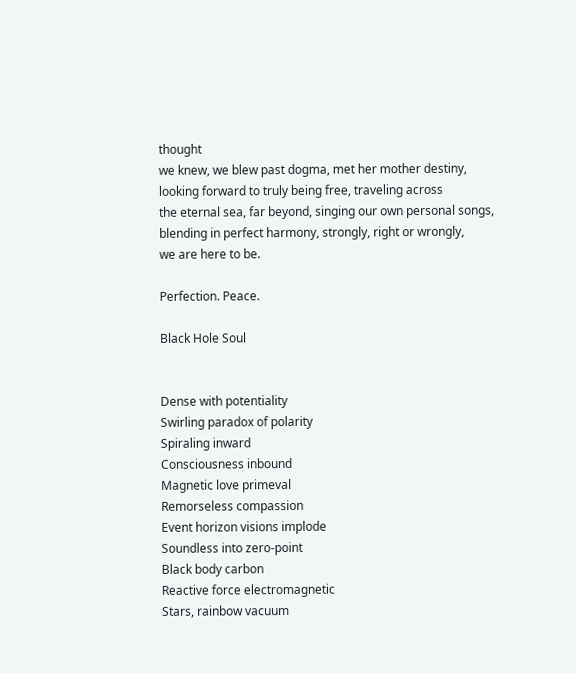thought
we knew, we blew past dogma, met her mother destiny,
looking forward to truly being free, traveling across
the eternal sea, far beyond, singing our own personal songs,
blending in perfect harmony, strongly, right or wrongly,
we are here to be.

Perfection. Peace.

Black Hole Soul


Dense with potentiality
Swirling paradox of polarity
Spiraling inward
Consciousness inbound
Magnetic love primeval
Remorseless compassion
Event horizon visions implode
Soundless into zero-point
Black body carbon
Reactive force electromagnetic
Stars, rainbow vacuum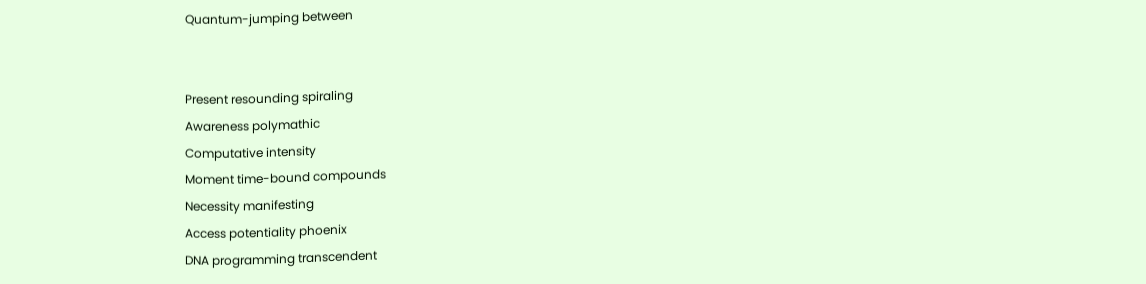Quantum-jumping between


Present resounding spiraling
Awareness polymathic
Computative intensity
Moment time-bound compounds
Necessity manifesting
Access potentiality phoenix
DNA programming transcendent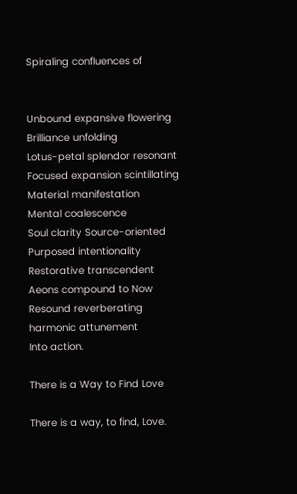Spiraling confluences of


Unbound expansive flowering
Brilliance unfolding
Lotus-petal splendor resonant
Focused expansion scintillating
Material manifestation
Mental coalescence
Soul clarity Source-oriented
Purposed intentionality
Restorative transcendent
Aeons compound to Now
Resound reverberating
harmonic attunement
Into action.

There is a Way to Find Love

There is a way, to find, Love.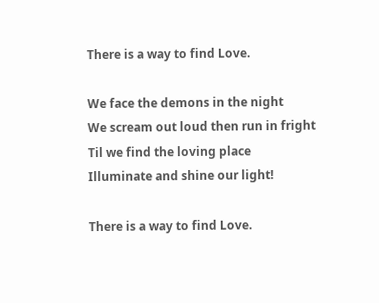There is a way to find Love.

We face the demons in the night
We scream out loud then run in fright
Til we find the loving place
Illuminate and shine our light!

There is a way to find Love.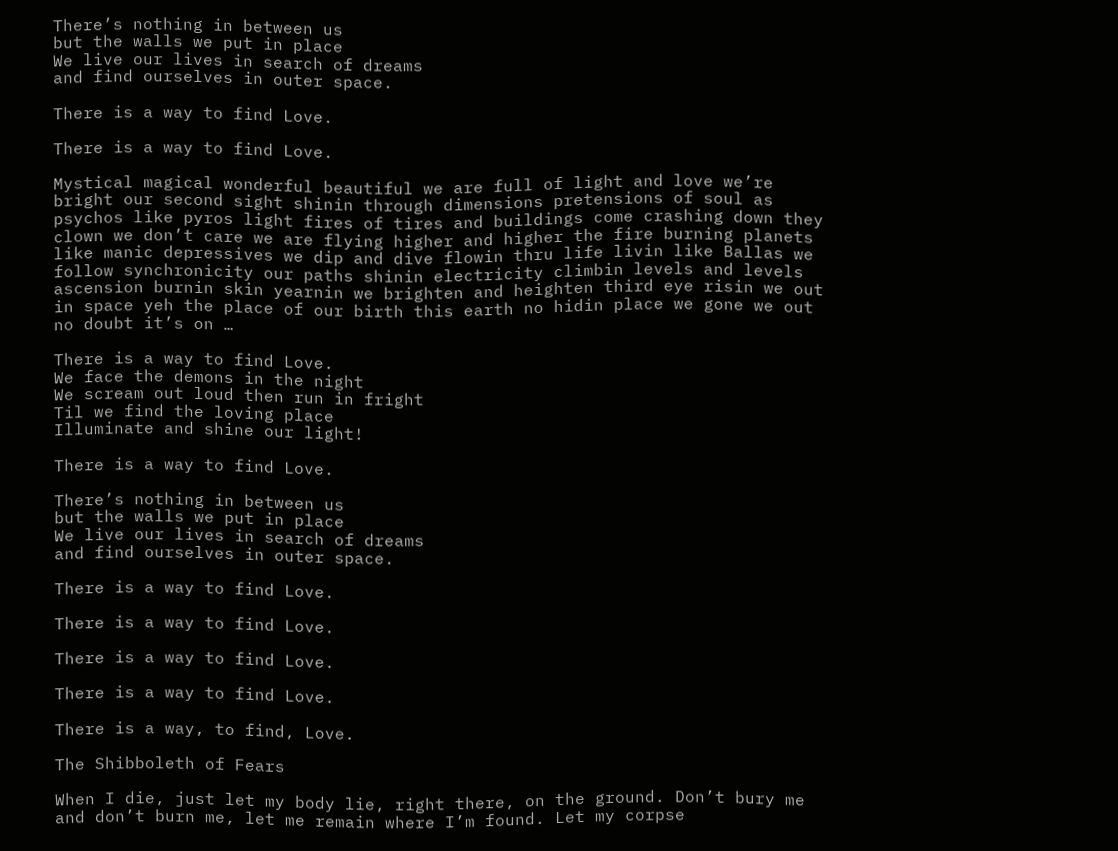There’s nothing in between us
but the walls we put in place
We live our lives in search of dreams
and find ourselves in outer space.

There is a way to find Love.

There is a way to find Love.

Mystical magical wonderful beautiful we are full of light and love we’re bright our second sight shinin through dimensions pretensions of soul as psychos like pyros light fires of tires and buildings come crashing down they clown we don’t care we are flying higher and higher the fire burning planets like manic depressives we dip and dive flowin thru life livin like Ballas we follow synchronicity our paths shinin electricity climbin levels and levels ascension burnin skin yearnin we brighten and heighten third eye risin we out in space yeh the place of our birth this earth no hidin place we gone we out no doubt it’s on …

There is a way to find Love.
We face the demons in the night
We scream out loud then run in fright
Til we find the loving place
Illuminate and shine our light!

There is a way to find Love.

There’s nothing in between us
but the walls we put in place
We live our lives in search of dreams
and find ourselves in outer space.

There is a way to find Love.

There is a way to find Love.

There is a way to find Love.

There is a way to find Love.

There is a way, to find, Love.

The Shibboleth of Fears

When I die, just let my body lie, right there, on the ground. Don’t bury me and don’t burn me, let me remain where I’m found. Let my corpse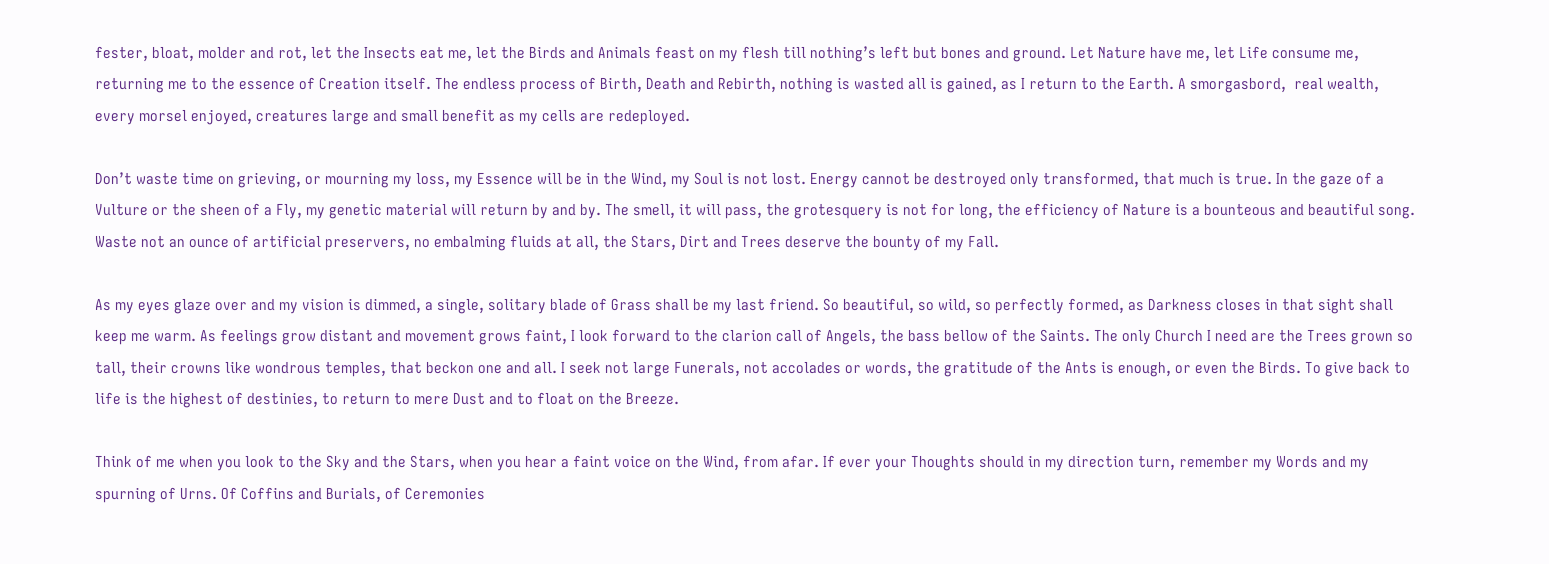fester, bloat, molder and rot, let the Insects eat me, let the Birds and Animals feast on my flesh till nothing’s left but bones and ground. Let Nature have me, let Life consume me, returning me to the essence of Creation itself. The endless process of Birth, Death and Rebirth, nothing is wasted all is gained, as I return to the Earth. A smorgasbord,  real wealth, every morsel enjoyed, creatures large and small benefit as my cells are redeployed.

Don’t waste time on grieving, or mourning my loss, my Essence will be in the Wind, my Soul is not lost. Energy cannot be destroyed only transformed, that much is true. In the gaze of a Vulture or the sheen of a Fly, my genetic material will return by and by. The smell, it will pass, the grotesquery is not for long, the efficiency of Nature is a bounteous and beautiful song. Waste not an ounce of artificial preservers, no embalming fluids at all, the Stars, Dirt and Trees deserve the bounty of my Fall.

As my eyes glaze over and my vision is dimmed, a single, solitary blade of Grass shall be my last friend. So beautiful, so wild, so perfectly formed, as Darkness closes in that sight shall keep me warm. As feelings grow distant and movement grows faint, I look forward to the clarion call of Angels, the bass bellow of the Saints. The only Church I need are the Trees grown so tall, their crowns like wondrous temples, that beckon one and all. I seek not large Funerals, not accolades or words, the gratitude of the Ants is enough, or even the Birds. To give back to life is the highest of destinies, to return to mere Dust and to float on the Breeze.

Think of me when you look to the Sky and the Stars, when you hear a faint voice on the Wind, from afar. If ever your Thoughts should in my direction turn, remember my Words and my spurning of Urns. Of Coffins and Burials, of Ceremonies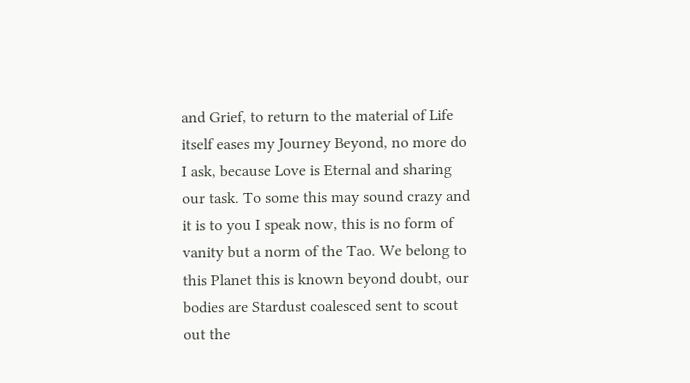and Grief, to return to the material of Life itself eases my Journey Beyond, no more do I ask, because Love is Eternal and sharing our task. To some this may sound crazy and it is to you I speak now, this is no form of vanity but a norm of the Tao. We belong to this Planet this is known beyond doubt, our bodies are Stardust coalesced sent to scout out the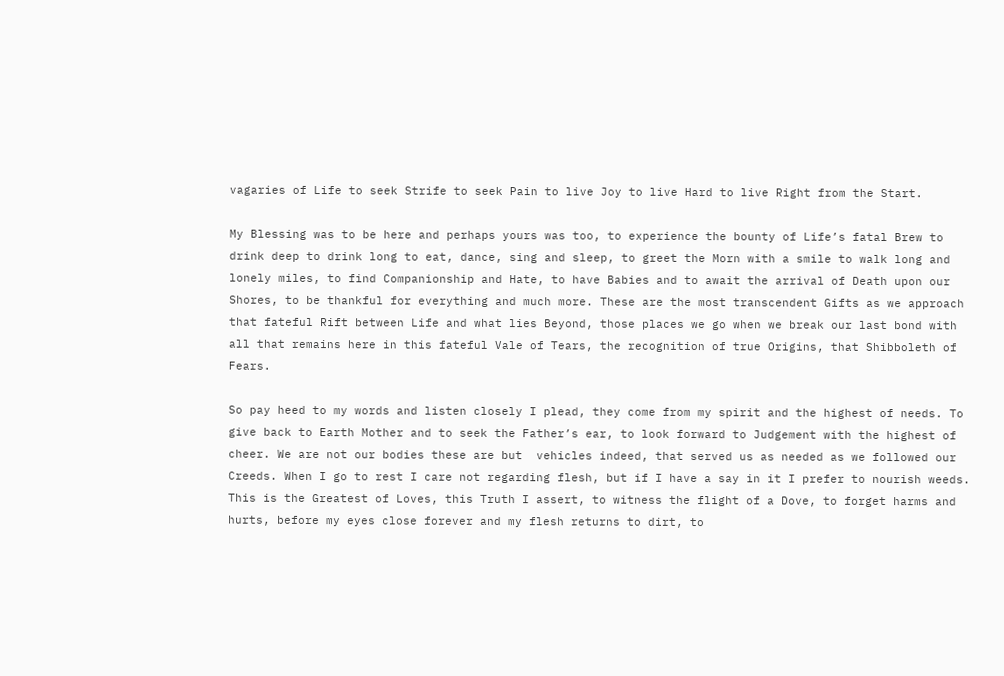vagaries of Life to seek Strife to seek Pain to live Joy to live Hard to live Right from the Start.

My Blessing was to be here and perhaps yours was too, to experience the bounty of Life’s fatal Brew to drink deep to drink long to eat, dance, sing and sleep, to greet the Morn with a smile to walk long and lonely miles, to find Companionship and Hate, to have Babies and to await the arrival of Death upon our Shores, to be thankful for everything and much more. These are the most transcendent Gifts as we approach that fateful Rift between Life and what lies Beyond, those places we go when we break our last bond with all that remains here in this fateful Vale of Tears, the recognition of true Origins, that Shibboleth of Fears.

So pay heed to my words and listen closely I plead, they come from my spirit and the highest of needs. To give back to Earth Mother and to seek the Father’s ear, to look forward to Judgement with the highest of cheer. We are not our bodies these are but  vehicles indeed, that served us as needed as we followed our Creeds. When I go to rest I care not regarding flesh, but if I have a say in it I prefer to nourish weeds. This is the Greatest of Loves, this Truth I assert, to witness the flight of a Dove, to forget harms and hurts, before my eyes close forever and my flesh returns to dirt, to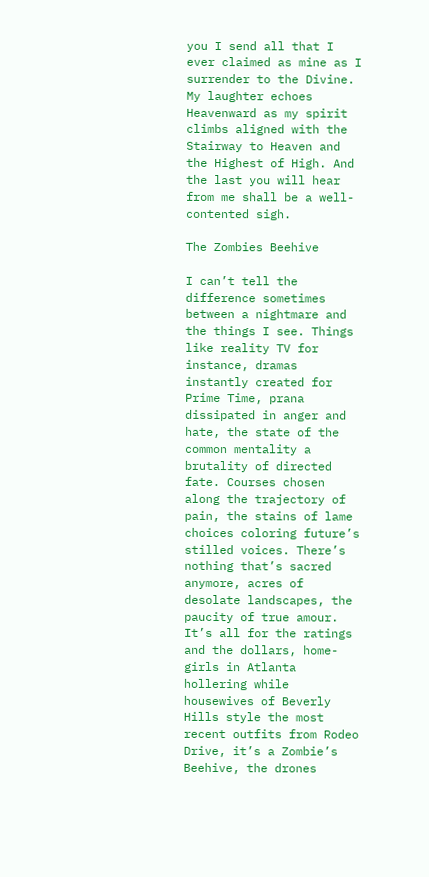you I send all that I ever claimed as mine as I surrender to the Divine. My laughter echoes Heavenward as my spirit climbs aligned with the Stairway to Heaven and the Highest of High. And the last you will hear from me shall be a well-contented sigh.

The Zombies Beehive

I can’t tell the difference sometimes between a nightmare and the things I see. Things like reality TV for instance, dramas instantly created for Prime Time, prana dissipated in anger and hate, the state of the common mentality a brutality of directed fate. Courses chosen along the trajectory of pain, the stains of lame choices coloring future’s stilled voices. There’s nothing that’s sacred anymore, acres of desolate landscapes, the paucity of true amour. It’s all for the ratings and the dollars, home-girls in Atlanta hollering while housewives of Beverly Hills style the most recent outfits from Rodeo Drive, it’s a Zombie’s Beehive, the drones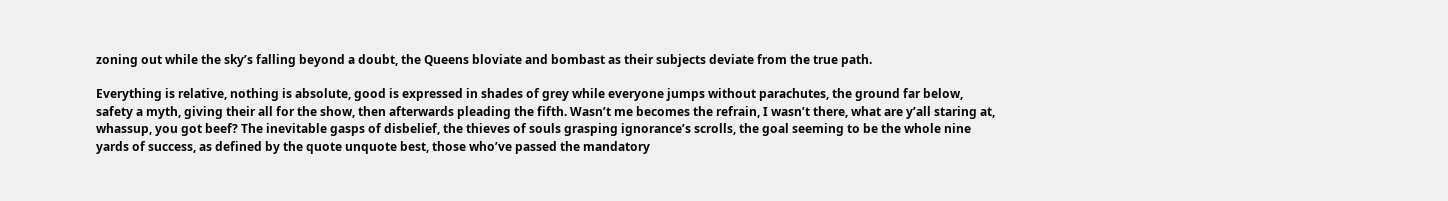zoning out while the sky’s falling beyond a doubt, the Queens bloviate and bombast as their subjects deviate from the true path.

Everything is relative, nothing is absolute, good is expressed in shades of grey while everyone jumps without parachutes, the ground far below, safety a myth, giving their all for the show, then afterwards pleading the fifth. Wasn’t me becomes the refrain, I wasn’t there, what are y’all staring at, whassup, you got beef? The inevitable gasps of disbelief, the thieves of souls grasping ignorance’s scrolls, the goal seeming to be the whole nine yards of success, as defined by the quote unquote best, those who’ve passed the mandatory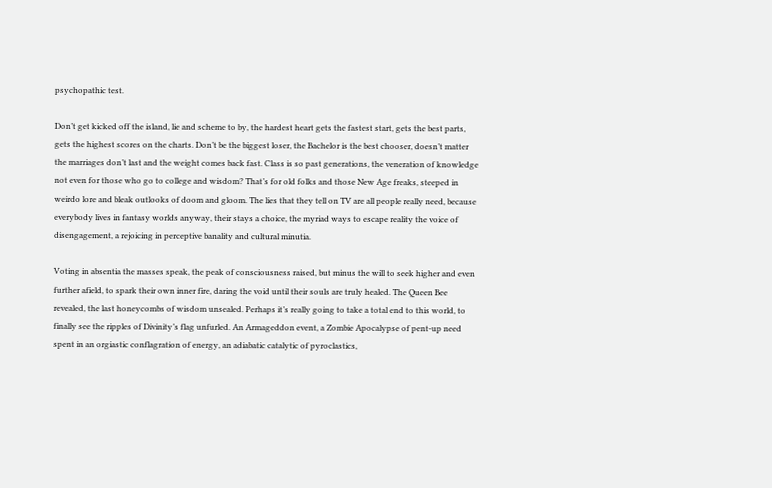psychopathic test.

Don’t get kicked off the island, lie and scheme to by, the hardest heart gets the fastest start, gets the best parts, gets the highest scores on the charts. Don’t be the biggest loser, the Bachelor is the best chooser, doesn’t matter the marriages don’t last and the weight comes back fast. Class is so past generations, the veneration of knowledge not even for those who go to college and wisdom? That’s for old folks and those New Age freaks, steeped in weirdo lore and bleak outlooks of doom and gloom. The lies that they tell on TV are all people really need, because everybody lives in fantasy worlds anyway, their stays a choice, the myriad ways to escape reality the voice of disengagement, a rejoicing in perceptive banality and cultural minutia.

Voting in absentia the masses speak, the peak of consciousness raised, but minus the will to seek higher and even further afield, to spark their own inner fire, daring the void until their souls are truly healed. The Queen Bee revealed, the last honeycombs of wisdom unsealed. Perhaps it’s really going to take a total end to this world, to finally see the ripples of Divinity’s flag unfurled. An Armageddon event, a Zombie Apocalypse of pent-up need spent in an orgiastic conflagration of energy, an adiabatic catalytic of pyroclastics,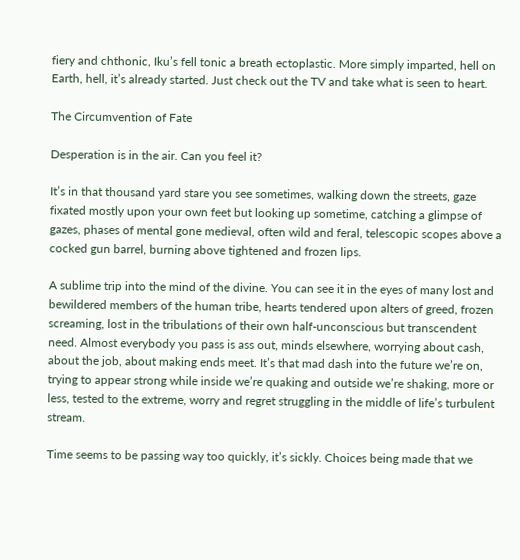fiery and chthonic, Iku’s fell tonic a breath ectoplastic. More simply imparted, hell on Earth, hell, it’s already started. Just check out the TV and take what is seen to heart.

The Circumvention of Fate

Desperation is in the air. Can you feel it?

It’s in that thousand yard stare you see sometimes, walking down the streets, gaze fixated mostly upon your own feet but looking up sometime, catching a glimpse of gazes, phases of mental gone medieval, often wild and feral, telescopic scopes above a cocked gun barrel, burning above tightened and frozen lips.

A sublime trip into the mind of the divine. You can see it in the eyes of many lost and bewildered members of the human tribe, hearts tendered upon alters of greed, frozen screaming, lost in the tribulations of their own half-unconscious but transcendent need. Almost everybody you pass is ass out, minds elsewhere, worrying about cash, about the job, about making ends meet. It’s that mad dash into the future we’re on, trying to appear strong while inside we’re quaking and outside we’re shaking, more or less, tested to the extreme, worry and regret struggling in the middle of life’s turbulent stream.

Time seems to be passing way too quickly, it’s sickly. Choices being made that we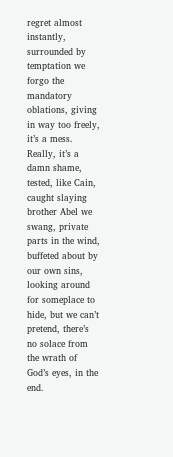regret almost instantly, surrounded by temptation we forgo the mandatory oblations, giving in way too freely, it’s a mess. Really, it’s a damn shame, tested, like Cain, caught slaying brother Abel we swang, private parts in the wind, buffeted about by our own sins, looking around for someplace to hide, but we can’t pretend, there’s no solace from the wrath of God’s eyes, in the end.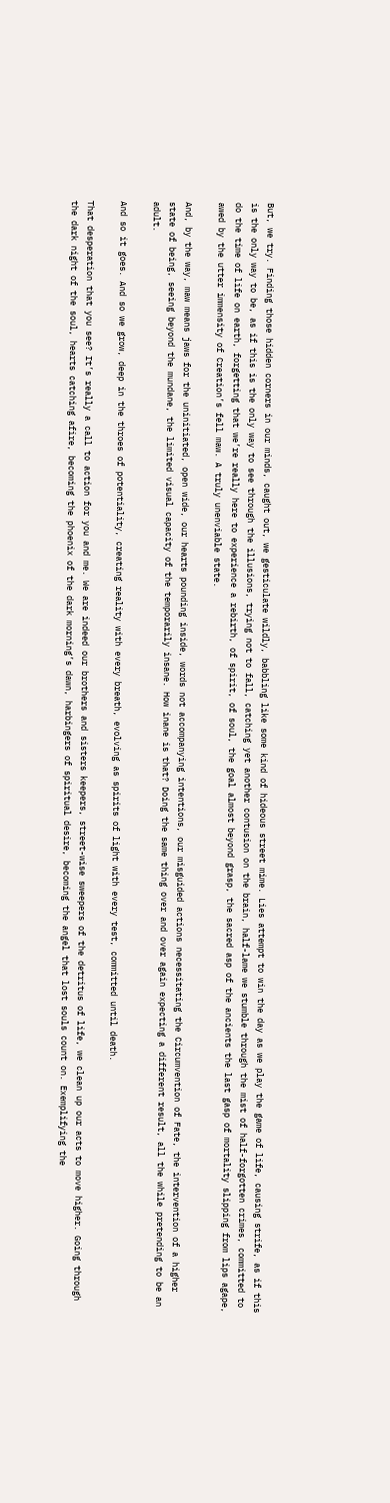But, we try. Finding those hidden corners in our minds, caught out, we gesticulate wildly, babbling like some kind of hideous street mime. Lies attempt to win the day as we play the game of life, causing strife, as if this is the only way to be, as if this is the only way to see through the illusions, trying not to fall, catching yet another contusion on the brain, half-lame we stumble through the mist of half-forgotten crimes, committed to do the time of life on earth, forgetting that we’re really here to experience a rebirth, of spirit, of soul, the goal almost beyond grasp, the sacred asp of the ancients the last gasp of mortality slipping from lips agape, awed by the utter immensity of Creation’s fell maw. A truly unenviable state.

And, by the way, maw means jaws for the uninitiated, open wide, our hearts pounding inside, words not accompanying intentions, our misguided actions necessitating the Circumvention of Fate, the intervention of a higher state of being, seeing beyond the mundane, the limited visual capacity of the temporarily insane. How inane is that? Doing the same thing over and over again expecting a different result, all the while pretending to be an adult.

And so it goes. And so we grow, deep in the throes of potentiality, creating reality with every breath, evolving as spirits of light with every test, committed until death.

That desperation that you see? It’s really a call to action for you and me. We are indeed our brothers and sisters keepers, street-wise sweepers of the detritus of life, we clean up our acts to move higher. Going through the dark night of the soul, hearts catching afire, becoming the phoenix of the dark morning’s dawn, harbingers of spiritual desire, becoming the angel that lost souls count on. Exemplifying the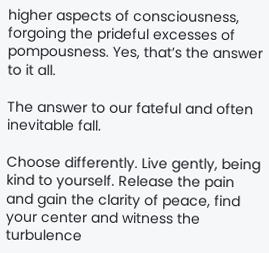higher aspects of consciousness, forgoing the prideful excesses of pompousness. Yes, that’s the answer to it all.

The answer to our fateful and often inevitable fall.

Choose differently. Live gently, being kind to yourself. Release the pain and gain the clarity of peace, find your center and witness the turbulence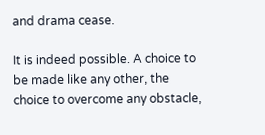and drama cease.

It is indeed possible. A choice to be made like any other, the choice to overcome any obstacle,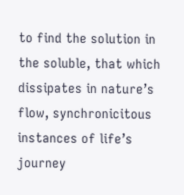to find the solution in the soluble, that which dissipates in nature’s flow, synchronicitous instances of life’s journey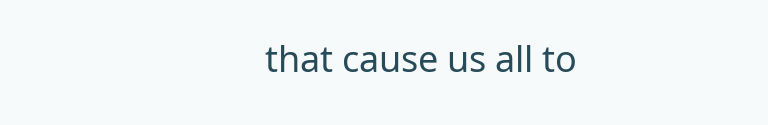that cause us all to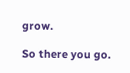grow.

So there you go.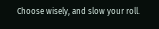Choose wisely, and slow your roll.